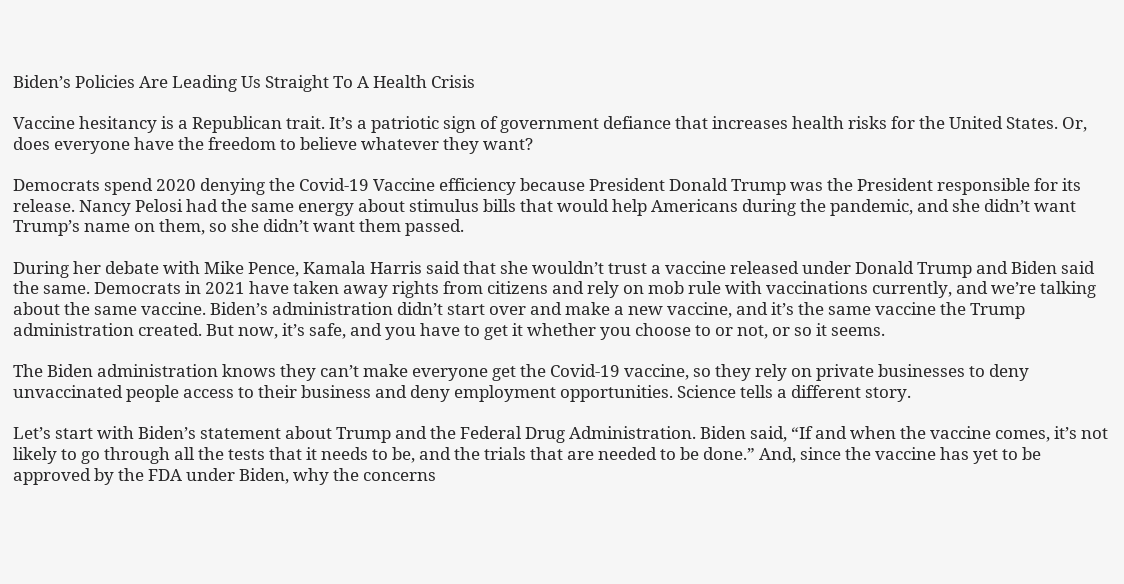Biden’s Policies Are Leading Us Straight To A Health Crisis

Vaccine hesitancy is a Republican trait. It’s a patriotic sign of government defiance that increases health risks for the United States. Or, does everyone have the freedom to believe whatever they want?

Democrats spend 2020 denying the Covid-19 Vaccine efficiency because President Donald Trump was the President responsible for its release. Nancy Pelosi had the same energy about stimulus bills that would help Americans during the pandemic, and she didn’t want Trump’s name on them, so she didn’t want them passed.

During her debate with Mike Pence, Kamala Harris said that she wouldn’t trust a vaccine released under Donald Trump and Biden said the same. Democrats in 2021 have taken away rights from citizens and rely on mob rule with vaccinations currently, and we’re talking about the same vaccine. Biden’s administration didn’t start over and make a new vaccine, and it’s the same vaccine the Trump administration created. But now, it’s safe, and you have to get it whether you choose to or not, or so it seems.

The Biden administration knows they can’t make everyone get the Covid-19 vaccine, so they rely on private businesses to deny unvaccinated people access to their business and deny employment opportunities. Science tells a different story.

Let’s start with Biden’s statement about Trump and the Federal Drug Administration. Biden said, “If and when the vaccine comes, it’s not likely to go through all the tests that it needs to be, and the trials that are needed to be done.” And, since the vaccine has yet to be approved by the FDA under Biden, why the concerns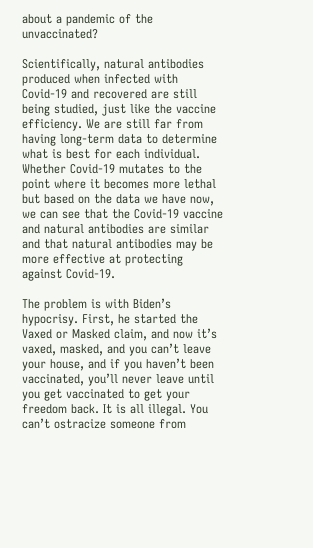about a pandemic of the unvaccinated?

Scientifically, natural antibodies produced when infected with Covid-19 and recovered are still being studied, just like the vaccine efficiency. We are still far from having long-term data to determine what is best for each individual. Whether Covid-19 mutates to the point where it becomes more lethal but based on the data we have now, we can see that the Covid-19 vaccine and natural antibodies are similar and that natural antibodies may be more effective at protecting against Covid-19.

The problem is with Biden’s hypocrisy. First, he started the Vaxed or Masked claim, and now it’s vaxed, masked, and you can’t leave your house, and if you haven’t been vaccinated, you’ll never leave until you get vaccinated to get your freedom back. It is all illegal. You can’t ostracize someone from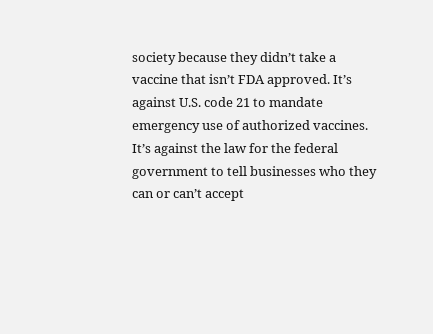society because they didn’t take a vaccine that isn’t FDA approved. It’s against U.S. code 21 to mandate emergency use of authorized vaccines. It’s against the law for the federal government to tell businesses who they can or can’t accept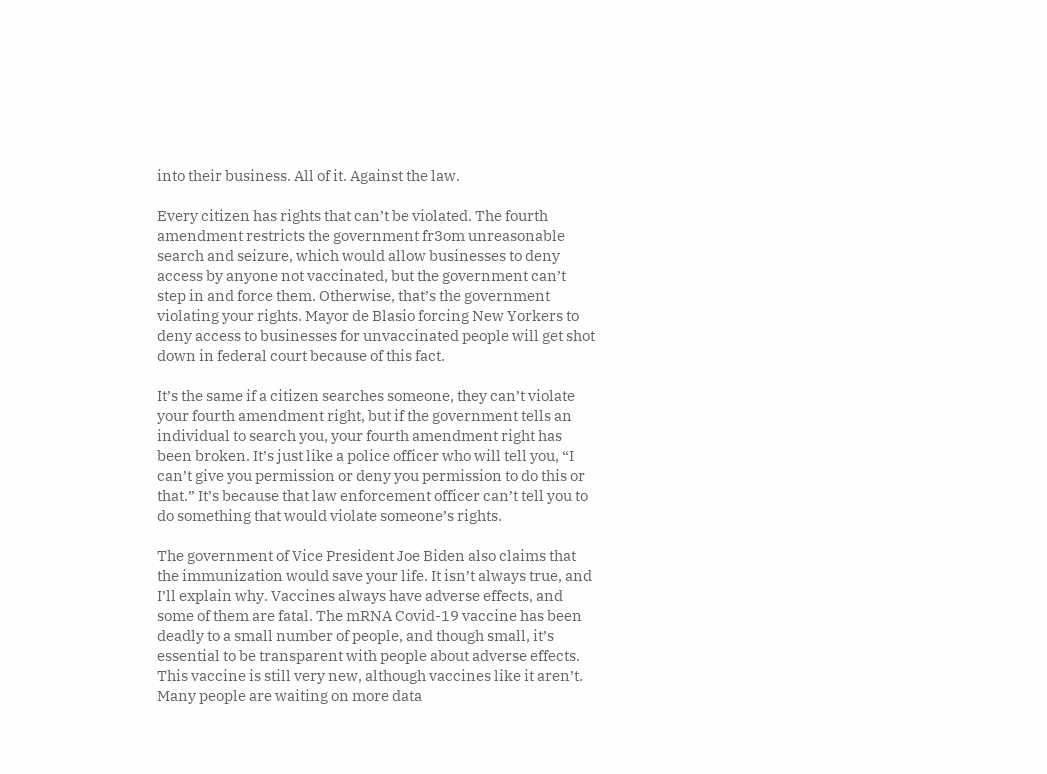into their business. All of it. Against the law.

Every citizen has rights that can’t be violated. The fourth amendment restricts the government fr3om unreasonable search and seizure, which would allow businesses to deny access by anyone not vaccinated, but the government can’t step in and force them. Otherwise, that’s the government violating your rights. Mayor de Blasio forcing New Yorkers to deny access to businesses for unvaccinated people will get shot down in federal court because of this fact.

It’s the same if a citizen searches someone, they can’t violate your fourth amendment right, but if the government tells an individual to search you, your fourth amendment right has been broken. It’s just like a police officer who will tell you, “I can’t give you permission or deny you permission to do this or that.” It’s because that law enforcement officer can’t tell you to do something that would violate someone’s rights.

The government of Vice President Joe Biden also claims that the immunization would save your life. It isn’t always true, and I’ll explain why. Vaccines always have adverse effects, and some of them are fatal. The mRNA Covid-19 vaccine has been deadly to a small number of people, and though small, it’s essential to be transparent with people about adverse effects. This vaccine is still very new, although vaccines like it aren’t. Many people are waiting on more data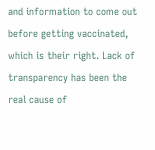and information to come out before getting vaccinated, which is their right. Lack of transparency has been the real cause of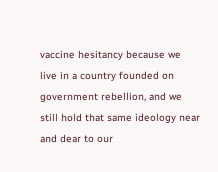vaccine hesitancy because we live in a country founded on government rebellion, and we still hold that same ideology near and dear to our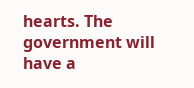hearts. The government will have a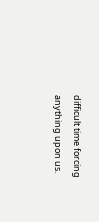difficult time forcing anything upon us.